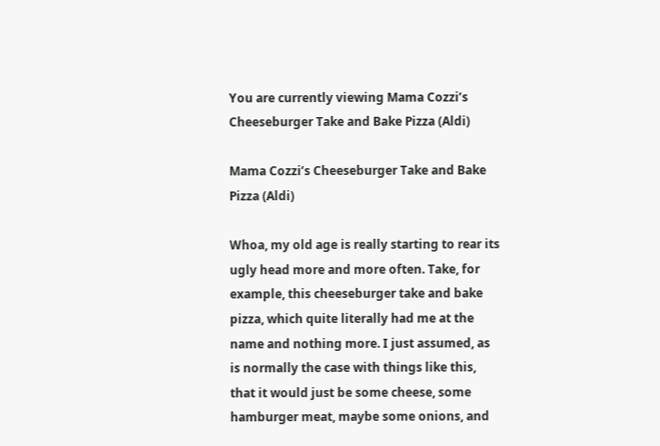You are currently viewing Mama Cozzi’s Cheeseburger Take and Bake Pizza (Aldi)

Mama Cozzi’s Cheeseburger Take and Bake Pizza (Aldi)

Whoa, my old age is really starting to rear its ugly head more and more often. Take, for example, this cheeseburger take and bake pizza, which quite literally had me at the name and nothing more. I just assumed, as is normally the case with things like this, that it would just be some cheese, some hamburger meat, maybe some onions, and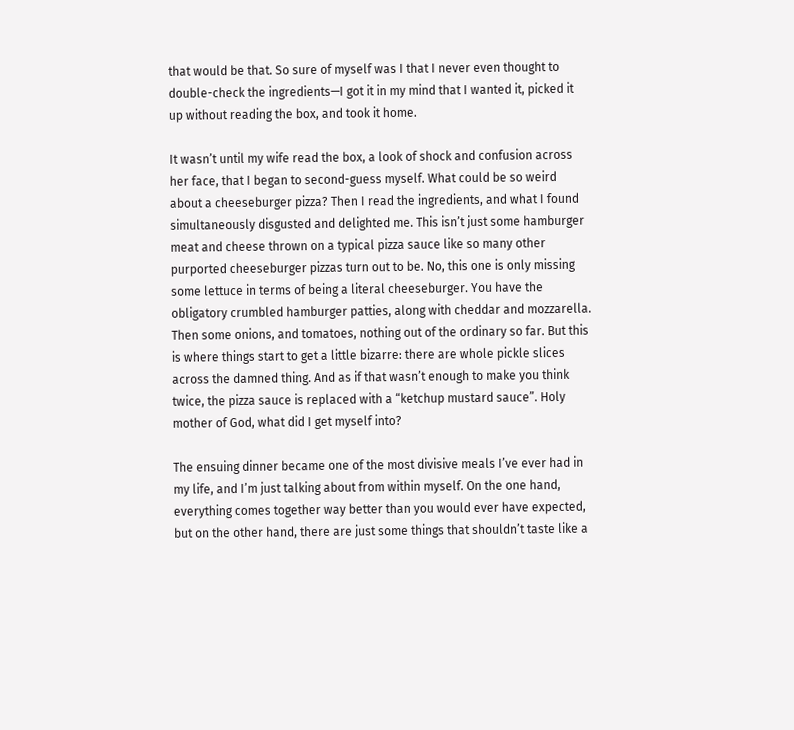that would be that. So sure of myself was I that I never even thought to double-check the ingredients—I got it in my mind that I wanted it, picked it up without reading the box, and took it home.

It wasn’t until my wife read the box, a look of shock and confusion across her face, that I began to second-guess myself. What could be so weird about a cheeseburger pizza? Then I read the ingredients, and what I found simultaneously disgusted and delighted me. This isn’t just some hamburger meat and cheese thrown on a typical pizza sauce like so many other purported cheeseburger pizzas turn out to be. No, this one is only missing some lettuce in terms of being a literal cheeseburger. You have the obligatory crumbled hamburger patties, along with cheddar and mozzarella. Then some onions, and tomatoes, nothing out of the ordinary so far. But this is where things start to get a little bizarre: there are whole pickle slices across the damned thing. And as if that wasn’t enough to make you think twice, the pizza sauce is replaced with a “ketchup mustard sauce”. Holy mother of God, what did I get myself into?

The ensuing dinner became one of the most divisive meals I’ve ever had in my life, and I’m just talking about from within myself. On the one hand, everything comes together way better than you would ever have expected, but on the other hand, there are just some things that shouldn’t taste like a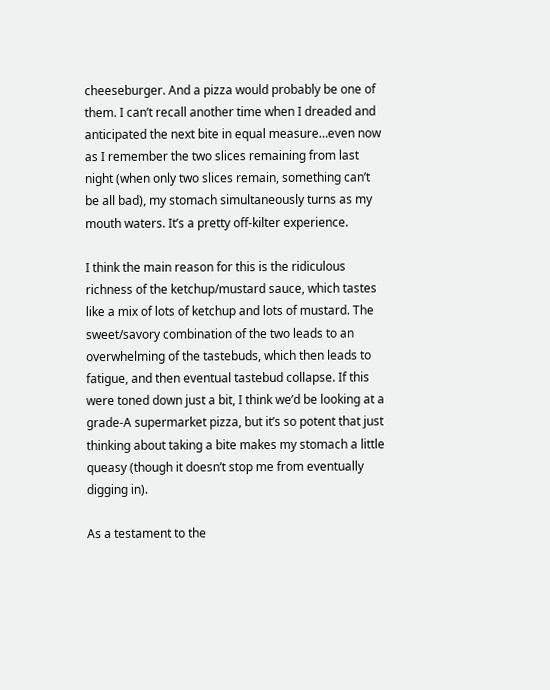cheeseburger. And a pizza would probably be one of them. I can’t recall another time when I dreaded and anticipated the next bite in equal measure…even now as I remember the two slices remaining from last night (when only two slices remain, something can’t be all bad), my stomach simultaneously turns as my mouth waters. It’s a pretty off-kilter experience.

I think the main reason for this is the ridiculous richness of the ketchup/mustard sauce, which tastes like a mix of lots of ketchup and lots of mustard. The sweet/savory combination of the two leads to an overwhelming of the tastebuds, which then leads to fatigue, and then eventual tastebud collapse. If this were toned down just a bit, I think we’d be looking at a grade-A supermarket pizza, but it’s so potent that just thinking about taking a bite makes my stomach a little queasy (though it doesn’t stop me from eventually digging in).

As a testament to the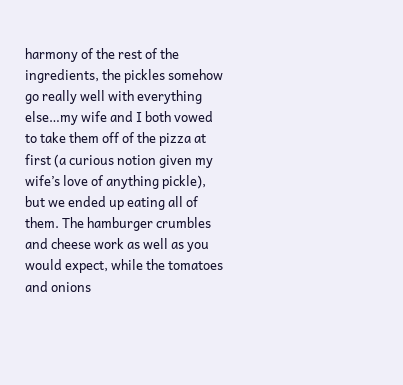harmony of the rest of the ingredients, the pickles somehow go really well with everything else…my wife and I both vowed to take them off of the pizza at first (a curious notion given my wife’s love of anything pickle), but we ended up eating all of them. The hamburger crumbles and cheese work as well as you would expect, while the tomatoes and onions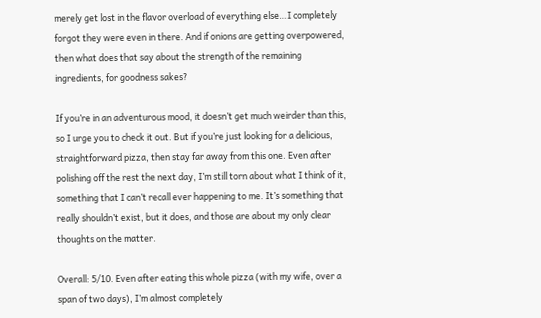merely get lost in the flavor overload of everything else…I completely forgot they were even in there. And if onions are getting overpowered, then what does that say about the strength of the remaining ingredients, for goodness sakes?

If you’re in an adventurous mood, it doesn’t get much weirder than this, so I urge you to check it out. But if you’re just looking for a delicious, straightforward pizza, then stay far away from this one. Even after polishing off the rest the next day, I’m still torn about what I think of it, something that I can’t recall ever happening to me. It’s something that really shouldn’t exist, but it does, and those are about my only clear thoughts on the matter.

Overall: 5/10. Even after eating this whole pizza (with my wife, over a span of two days), I’m almost completely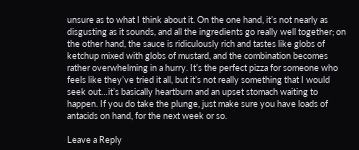unsure as to what I think about it. On the one hand, it’s not nearly as disgusting as it sounds, and all the ingredients go really well together; on the other hand, the sauce is ridiculously rich and tastes like globs of ketchup mixed with globs of mustard, and the combination becomes rather overwhelming in a hurry. It’s the perfect pizza for someone who feels like they’ve tried it all, but it’s not really something that I would seek out…it’s basically heartburn and an upset stomach waiting to happen. If you do take the plunge, just make sure you have loads of antacids on hand, for the next week or so.

Leave a Reply